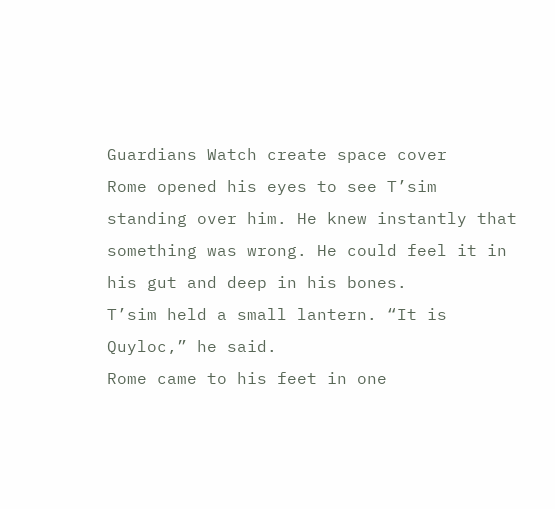Guardians Watch create space cover
Rome opened his eyes to see T’sim standing over him. He knew instantly that something was wrong. He could feel it in his gut and deep in his bones.
T’sim held a small lantern. “It is Quyloc,” he said.
Rome came to his feet in one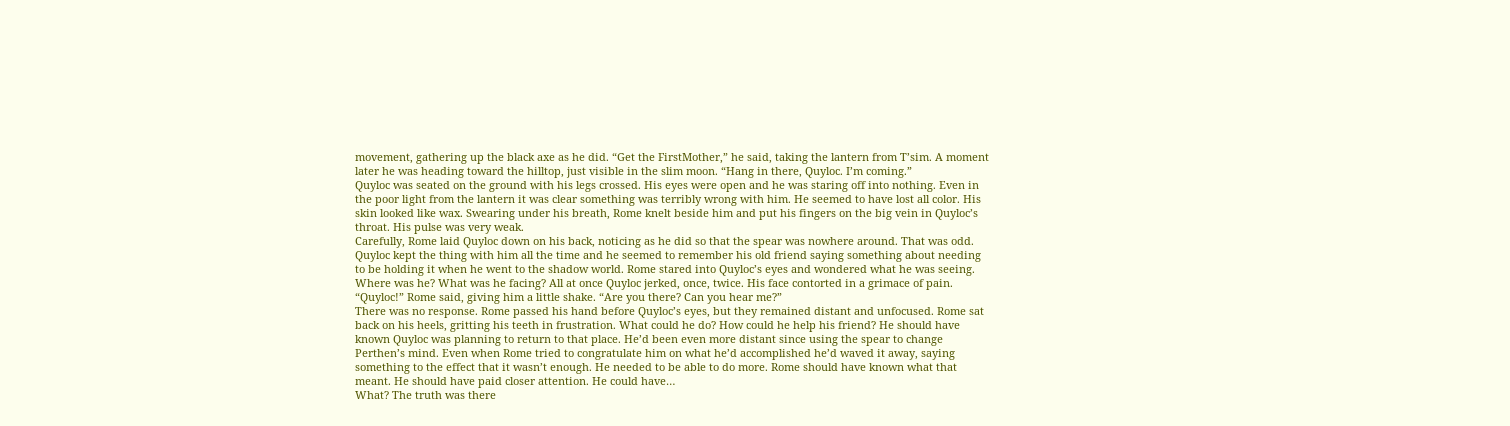movement, gathering up the black axe as he did. “Get the FirstMother,” he said, taking the lantern from T’sim. A moment later he was heading toward the hilltop, just visible in the slim moon. “Hang in there, Quyloc. I’m coming.”
Quyloc was seated on the ground with his legs crossed. His eyes were open and he was staring off into nothing. Even in the poor light from the lantern it was clear something was terribly wrong with him. He seemed to have lost all color. His skin looked like wax. Swearing under his breath, Rome knelt beside him and put his fingers on the big vein in Quyloc’s throat. His pulse was very weak.
Carefully, Rome laid Quyloc down on his back, noticing as he did so that the spear was nowhere around. That was odd. Quyloc kept the thing with him all the time and he seemed to remember his old friend saying something about needing to be holding it when he went to the shadow world. Rome stared into Quyloc’s eyes and wondered what he was seeing. Where was he? What was he facing? All at once Quyloc jerked, once, twice. His face contorted in a grimace of pain.
“Quyloc!” Rome said, giving him a little shake. “Are you there? Can you hear me?”
There was no response. Rome passed his hand before Quyloc’s eyes, but they remained distant and unfocused. Rome sat back on his heels, gritting his teeth in frustration. What could he do? How could he help his friend? He should have known Quyloc was planning to return to that place. He’d been even more distant since using the spear to change Perthen’s mind. Even when Rome tried to congratulate him on what he’d accomplished he’d waved it away, saying something to the effect that it wasn’t enough. He needed to be able to do more. Rome should have known what that meant. He should have paid closer attention. He could have…
What? The truth was there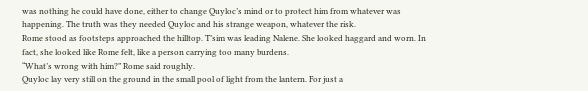was nothing he could have done, either to change Quyloc’s mind or to protect him from whatever was happening. The truth was they needed Quyloc and his strange weapon, whatever the risk.
Rome stood as footsteps approached the hilltop. T’sim was leading Nalene. She looked haggard and worn. In fact, she looked like Rome felt, like a person carrying too many burdens.
“What’s wrong with him?” Rome said roughly.
Quyloc lay very still on the ground in the small pool of light from the lantern. For just a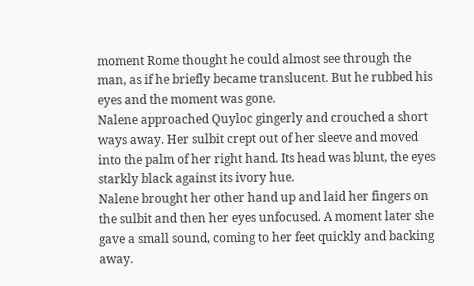moment Rome thought he could almost see through the man, as if he briefly became translucent. But he rubbed his eyes and the moment was gone.
Nalene approached Quyloc gingerly and crouched a short ways away. Her sulbit crept out of her sleeve and moved into the palm of her right hand. Its head was blunt, the eyes starkly black against its ivory hue.
Nalene brought her other hand up and laid her fingers on the sulbit and then her eyes unfocused. A moment later she gave a small sound, coming to her feet quickly and backing away.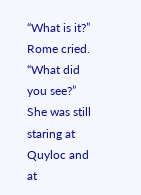“What is it?” Rome cried. “What did you see?”
She was still staring at Quyloc and at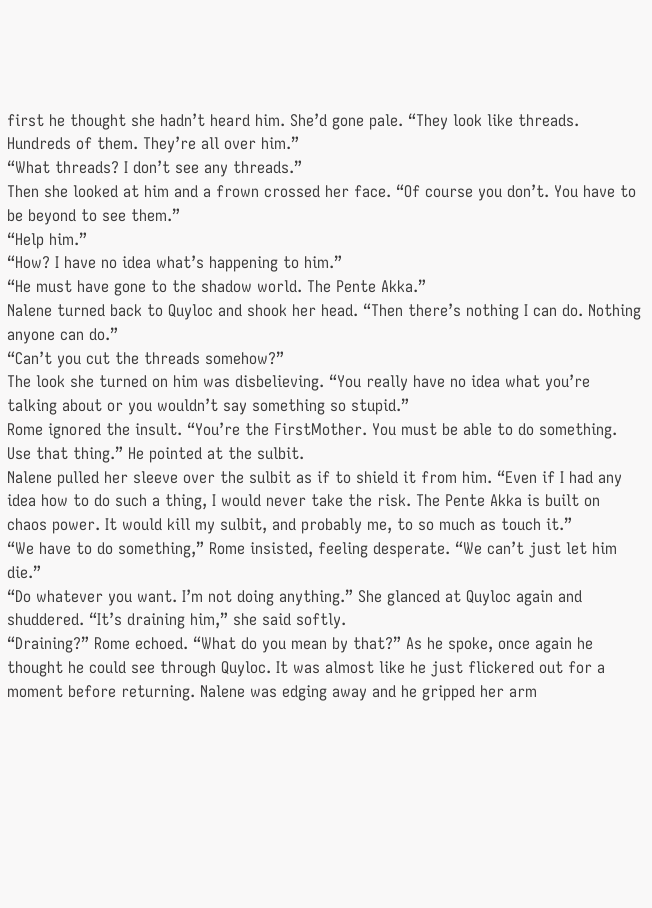first he thought she hadn’t heard him. She’d gone pale. “They look like threads. Hundreds of them. They’re all over him.”
“What threads? I don’t see any threads.”
Then she looked at him and a frown crossed her face. “Of course you don’t. You have to be beyond to see them.”
“Help him.”
“How? I have no idea what’s happening to him.”
“He must have gone to the shadow world. The Pente Akka.”
Nalene turned back to Quyloc and shook her head. “Then there’s nothing I can do. Nothing anyone can do.”
“Can’t you cut the threads somehow?”
The look she turned on him was disbelieving. “You really have no idea what you’re talking about or you wouldn’t say something so stupid.”
Rome ignored the insult. “You’re the FirstMother. You must be able to do something. Use that thing.” He pointed at the sulbit.
Nalene pulled her sleeve over the sulbit as if to shield it from him. “Even if I had any idea how to do such a thing, I would never take the risk. The Pente Akka is built on chaos power. It would kill my sulbit, and probably me, to so much as touch it.”
“We have to do something,” Rome insisted, feeling desperate. “We can’t just let him die.”
“Do whatever you want. I’m not doing anything.” She glanced at Quyloc again and shuddered. “It’s draining him,” she said softly.
“Draining?” Rome echoed. “What do you mean by that?” As he spoke, once again he thought he could see through Quyloc. It was almost like he just flickered out for a moment before returning. Nalene was edging away and he gripped her arm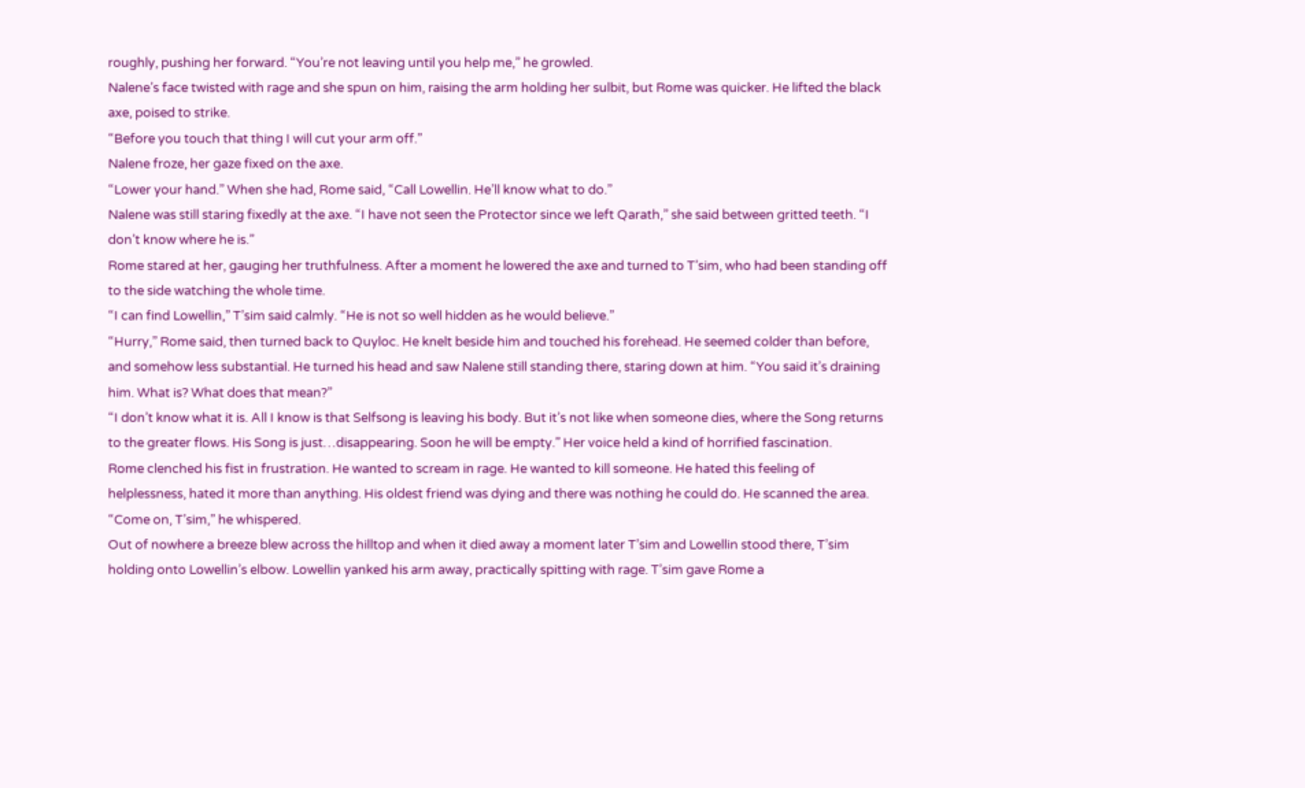roughly, pushing her forward. “You’re not leaving until you help me,” he growled.
Nalene’s face twisted with rage and she spun on him, raising the arm holding her sulbit, but Rome was quicker. He lifted the black axe, poised to strike.
“Before you touch that thing I will cut your arm off.”
Nalene froze, her gaze fixed on the axe.
“Lower your hand.” When she had, Rome said, “Call Lowellin. He’ll know what to do.”
Nalene was still staring fixedly at the axe. “I have not seen the Protector since we left Qarath,” she said between gritted teeth. “I don’t know where he is.”
Rome stared at her, gauging her truthfulness. After a moment he lowered the axe and turned to T’sim, who had been standing off to the side watching the whole time.
“I can find Lowellin,” T’sim said calmly. “He is not so well hidden as he would believe.”
“Hurry,” Rome said, then turned back to Quyloc. He knelt beside him and touched his forehead. He seemed colder than before, and somehow less substantial. He turned his head and saw Nalene still standing there, staring down at him. “You said it’s draining him. What is? What does that mean?”
“I don’t know what it is. All I know is that Selfsong is leaving his body. But it’s not like when someone dies, where the Song returns to the greater flows. His Song is just…disappearing. Soon he will be empty.” Her voice held a kind of horrified fascination.
Rome clenched his fist in frustration. He wanted to scream in rage. He wanted to kill someone. He hated this feeling of helplessness, hated it more than anything. His oldest friend was dying and there was nothing he could do. He scanned the area. “Come on, T’sim,” he whispered.
Out of nowhere a breeze blew across the hilltop and when it died away a moment later T’sim and Lowellin stood there, T’sim holding onto Lowellin’s elbow. Lowellin yanked his arm away, practically spitting with rage. T’sim gave Rome a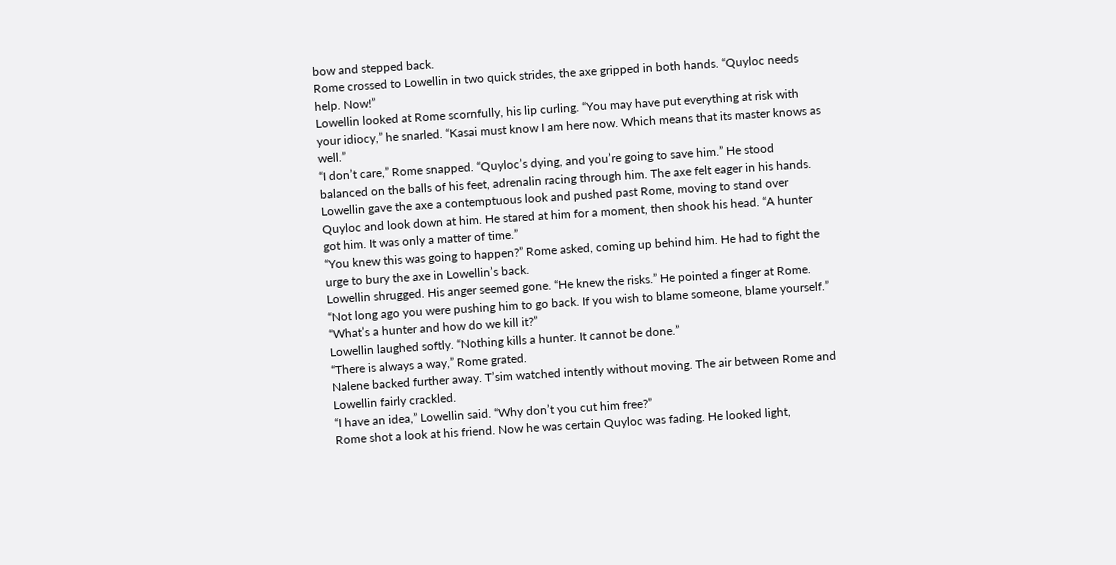bow and stepped back.
Rome crossed to Lowellin in two quick strides, the axe gripped in both hands. “Quyloc needs help. Now!”
Lowellin looked at Rome scornfully, his lip curling. “You may have put everything at risk with your idiocy,” he snarled. “Kasai must know I am here now. Which means that its master knows as well.”
“I don’t care,” Rome snapped. “Quyloc’s dying, and you’re going to save him.” He stood balanced on the balls of his feet, adrenalin racing through him. The axe felt eager in his hands.
Lowellin gave the axe a contemptuous look and pushed past Rome, moving to stand over Quyloc and look down at him. He stared at him for a moment, then shook his head. “A hunter got him. It was only a matter of time.”
“You knew this was going to happen?” Rome asked, coming up behind him. He had to fight the urge to bury the axe in Lowellin’s back.
Lowellin shrugged. His anger seemed gone. “He knew the risks.” He pointed a finger at Rome. “Not long ago you were pushing him to go back. If you wish to blame someone, blame yourself.”
“What’s a hunter and how do we kill it?”
Lowellin laughed softly. “Nothing kills a hunter. It cannot be done.”
“There is always a way,” Rome grated.
Nalene backed further away. T’sim watched intently without moving. The air between Rome and Lowellin fairly crackled.
“I have an idea,” Lowellin said. “Why don’t you cut him free?”
Rome shot a look at his friend. Now he was certain Quyloc was fading. He looked light,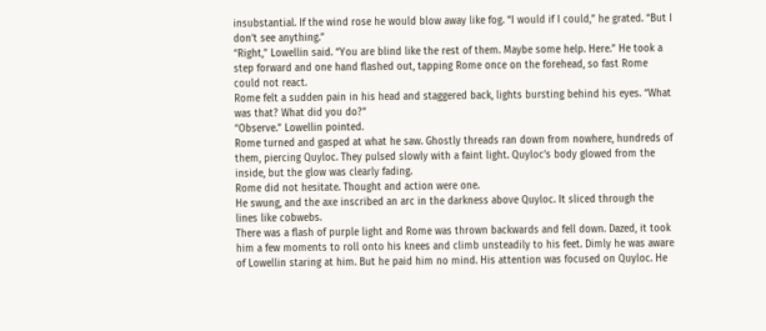insubstantial. If the wind rose he would blow away like fog. “I would if I could,” he grated. “But I don’t see anything.”
“Right,” Lowellin said. “You are blind like the rest of them. Maybe some help. Here.” He took a step forward and one hand flashed out, tapping Rome once on the forehead, so fast Rome could not react.
Rome felt a sudden pain in his head and staggered back, lights bursting behind his eyes. “What was that? What did you do?”
“Observe.” Lowellin pointed.
Rome turned and gasped at what he saw. Ghostly threads ran down from nowhere, hundreds of them, piercing Quyloc. They pulsed slowly with a faint light. Quyloc’s body glowed from the inside, but the glow was clearly fading.
Rome did not hesitate. Thought and action were one.
He swung, and the axe inscribed an arc in the darkness above Quyloc. It sliced through the lines like cobwebs.
There was a flash of purple light and Rome was thrown backwards and fell down. Dazed, it took him a few moments to roll onto his knees and climb unsteadily to his feet. Dimly he was aware of Lowellin staring at him. But he paid him no mind. His attention was focused on Quyloc. He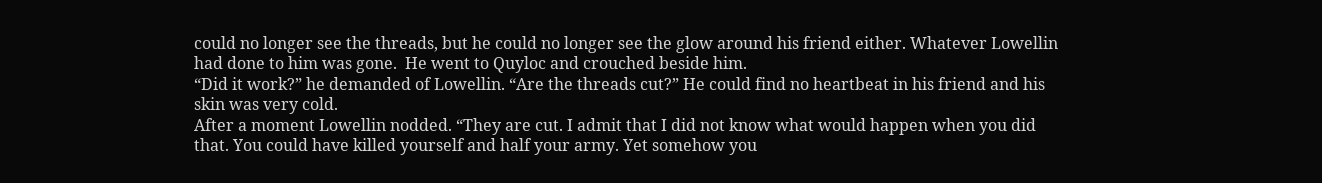could no longer see the threads, but he could no longer see the glow around his friend either. Whatever Lowellin had done to him was gone.  He went to Quyloc and crouched beside him.
“Did it work?” he demanded of Lowellin. “Are the threads cut?” He could find no heartbeat in his friend and his skin was very cold.
After a moment Lowellin nodded. “They are cut. I admit that I did not know what would happen when you did that. You could have killed yourself and half your army. Yet somehow you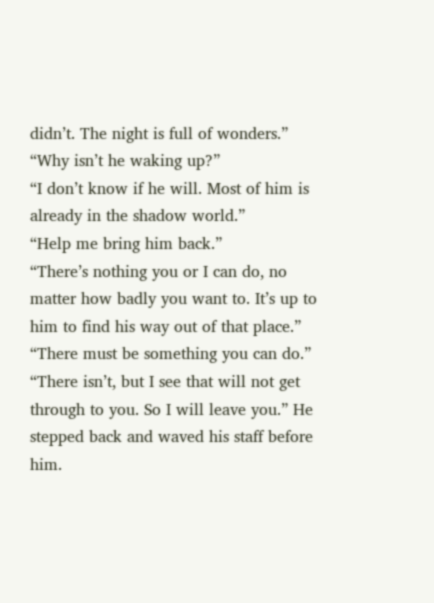didn’t. The night is full of wonders.”
“Why isn’t he waking up?”
“I don’t know if he will. Most of him is already in the shadow world.”
“Help me bring him back.”
“There’s nothing you or I can do, no matter how badly you want to. It’s up to him to find his way out of that place.”
“There must be something you can do.”
“There isn’t, but I see that will not get through to you. So I will leave you.” He stepped back and waved his staff before him.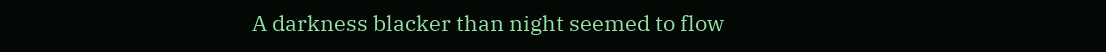A darkness blacker than night seemed to flow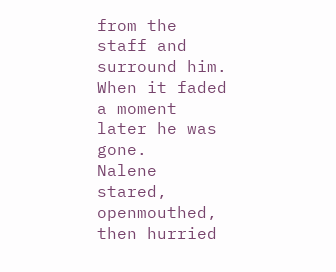from the staff and surround him. When it faded a moment later he was gone.
Nalene stared, openmouthed, then hurried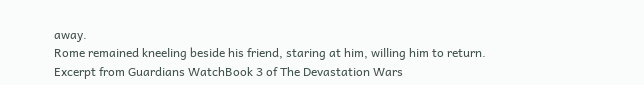away.
Rome remained kneeling beside his friend, staring at him, willing him to return.
Excerpt from Guardians WatchBook 3 of The Devastation Wars